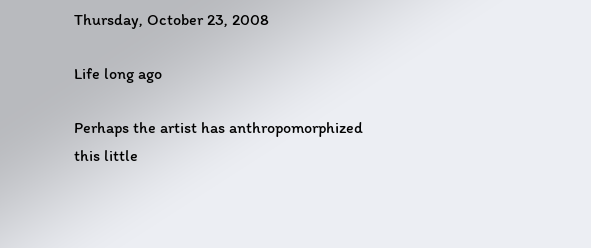Thursday, October 23, 2008

Life long ago

Perhaps the artist has anthropomorphized this little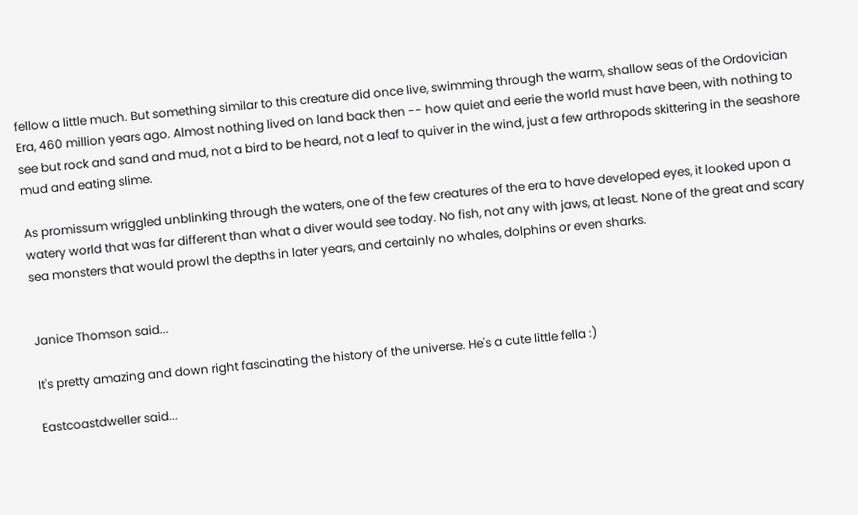fellow a little much. But something similar to this creature did once live, swimming through the warm, shallow seas of the Ordovician Era, 460 million years ago. Almost nothing lived on land back then -- how quiet and eerie the world must have been, with nothing to see but rock and sand and mud, not a bird to be heard, not a leaf to quiver in the wind, just a few arthropods skittering in the seashore mud and eating slime.

As promissum wriggled unblinking through the waters, one of the few creatures of the era to have developed eyes, it looked upon a watery world that was far different than what a diver would see today. No fish, not any with jaws, at least. None of the great and scary sea monsters that would prowl the depths in later years, and certainly no whales, dolphins or even sharks.


Janice Thomson said...

It's pretty amazing and down right fascinating the history of the universe. He's a cute little fella :)

Eastcoastdweller said...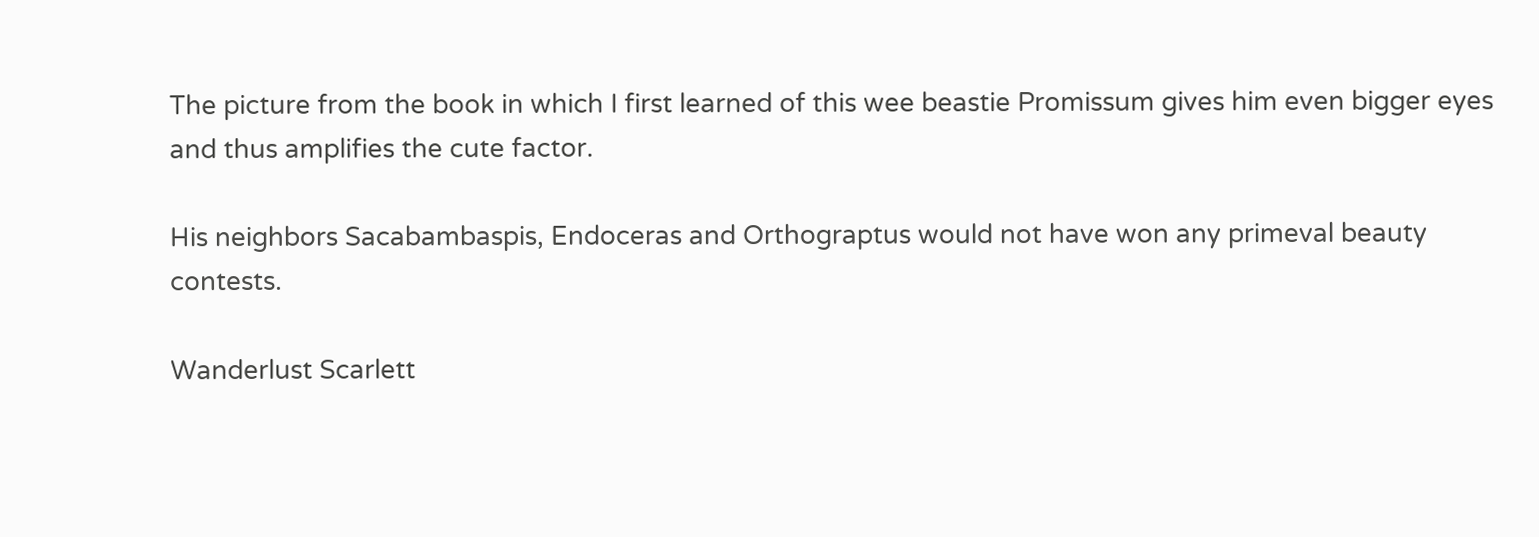The picture from the book in which I first learned of this wee beastie Promissum gives him even bigger eyes and thus amplifies the cute factor.

His neighbors Sacabambaspis, Endoceras and Orthograptus would not have won any primeval beauty contests.

Wanderlust Scarlett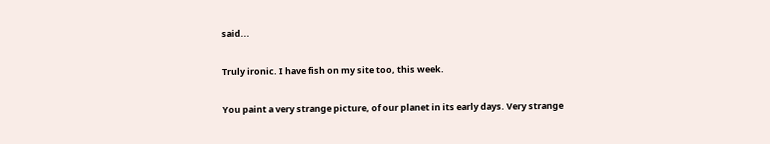said...

Truly ironic. I have fish on my site too, this week.

You paint a very strange picture, of our planet in its early days. Very strange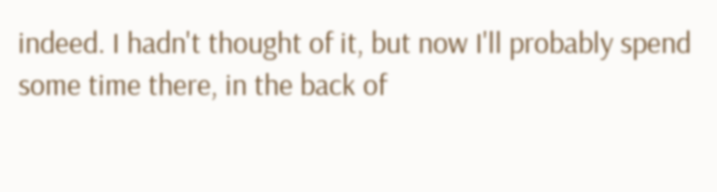indeed. I hadn't thought of it, but now I'll probably spend some time there, in the back of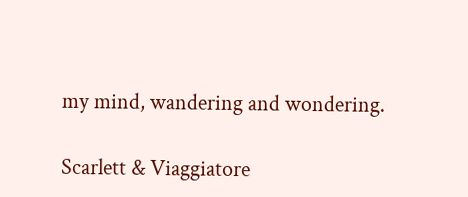my mind, wandering and wondering.

Scarlett & Viaggiatore